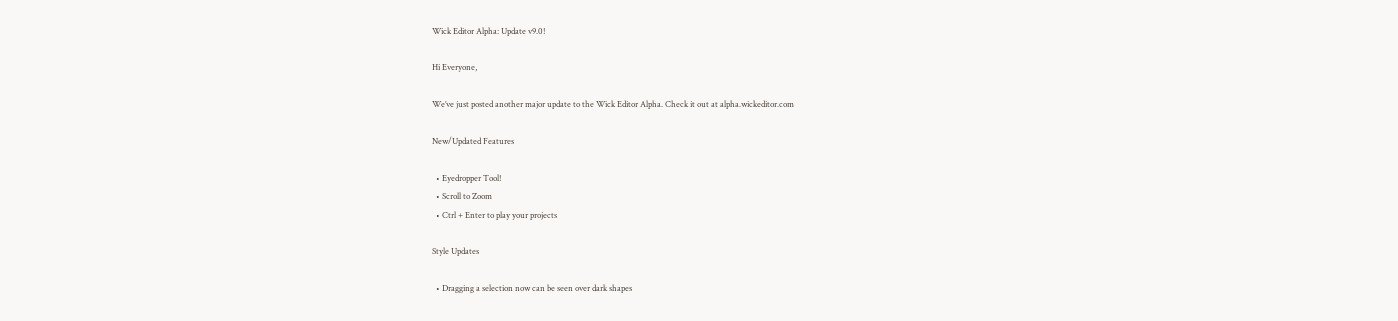Wick Editor Alpha: Update v9.0!

Hi Everyone,

We’ve just posted another major update to the Wick Editor Alpha. Check it out at alpha.wickeditor.com

New/Updated Features

  • Eyedropper Tool!
  • Scroll to Zoom
  • Ctrl + Enter to play your projects

Style Updates

  • Dragging a selection now can be seen over dark shapes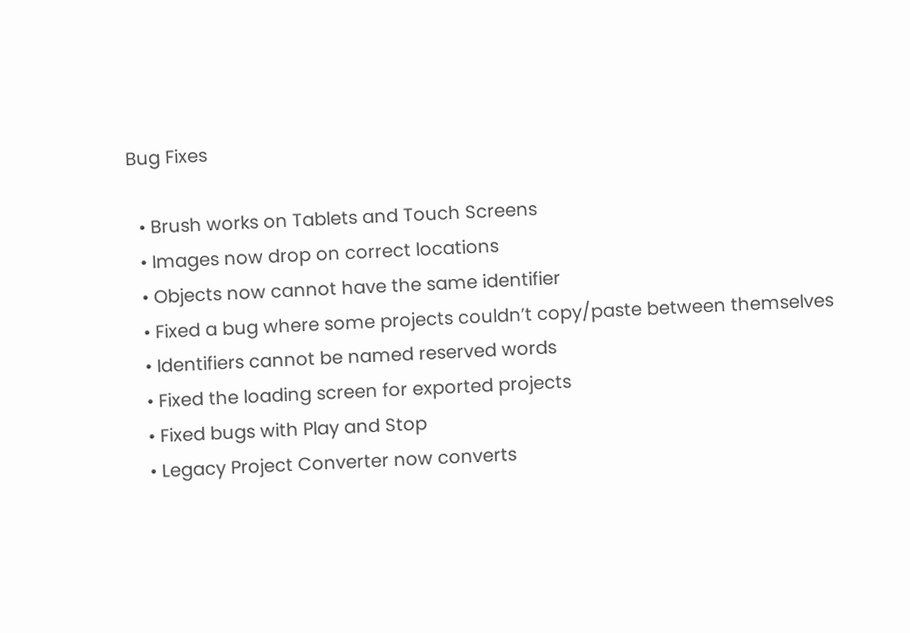Bug Fixes

  • Brush works on Tablets and Touch Screens
  • Images now drop on correct locations
  • Objects now cannot have the same identifier
  • Fixed a bug where some projects couldn’t copy/paste between themselves
  • Identifiers cannot be named reserved words
  • Fixed the loading screen for exported projects
  • Fixed bugs with Play and Stop
  • Legacy Project Converter now converts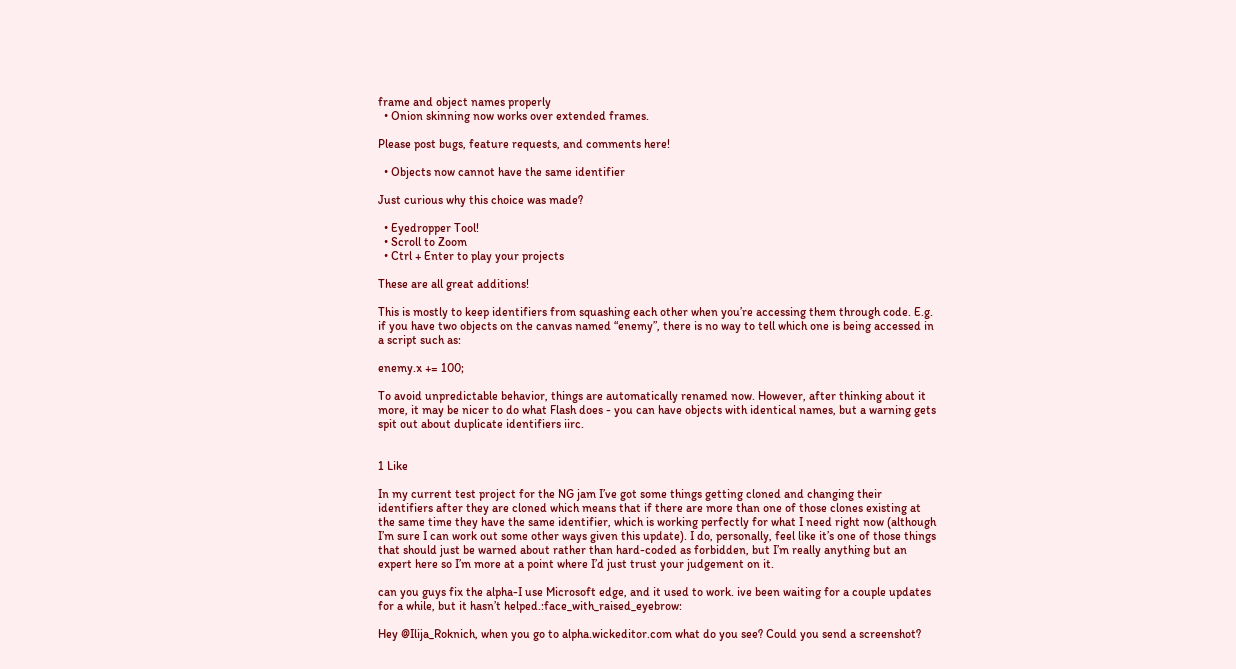frame and object names properly
  • Onion skinning now works over extended frames.

Please post bugs, feature requests, and comments here!

  • Objects now cannot have the same identifier

Just curious why this choice was made?

  • Eyedropper Tool!
  • Scroll to Zoom
  • Ctrl + Enter to play your projects

These are all great additions!

This is mostly to keep identifiers from squashing each other when you’re accessing them through code. E.g. if you have two objects on the canvas named “enemy”, there is no way to tell which one is being accessed in a script such as:

enemy.x += 100;

To avoid unpredictable behavior, things are automatically renamed now. However, after thinking about it more, it may be nicer to do what Flash does - you can have objects with identical names, but a warning gets spit out about duplicate identifiers iirc.


1 Like

In my current test project for the NG jam I’ve got some things getting cloned and changing their identifiers after they are cloned which means that if there are more than one of those clones existing at the same time they have the same identifier, which is working perfectly for what I need right now (although I’m sure I can work out some other ways given this update). I do, personally, feel like it’s one of those things that should just be warned about rather than hard-coded as forbidden, but I’m really anything but an expert here so I’m more at a point where I’d just trust your judgement on it.

can you guys fix the alpha-I use Microsoft edge, and it used to work. ive been waiting for a couple updates for a while, but it hasn’t helped.:face_with_raised_eyebrow:

Hey @Ilija_Roknich, when you go to alpha.wickeditor.com what do you see? Could you send a screenshot?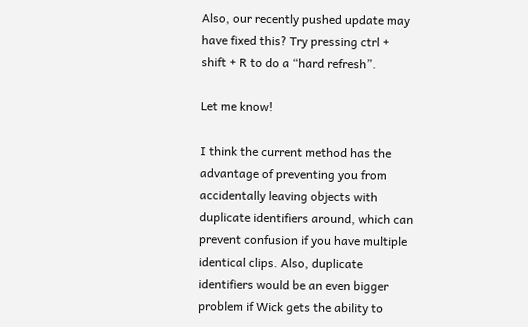Also, our recently pushed update may have fixed this? Try pressing ctrl + shift + R to do a “hard refresh”.

Let me know!

I think the current method has the advantage of preventing you from accidentally leaving objects with duplicate identifiers around, which can prevent confusion if you have multiple identical clips. Also, duplicate identifiers would be an even bigger problem if Wick gets the ability to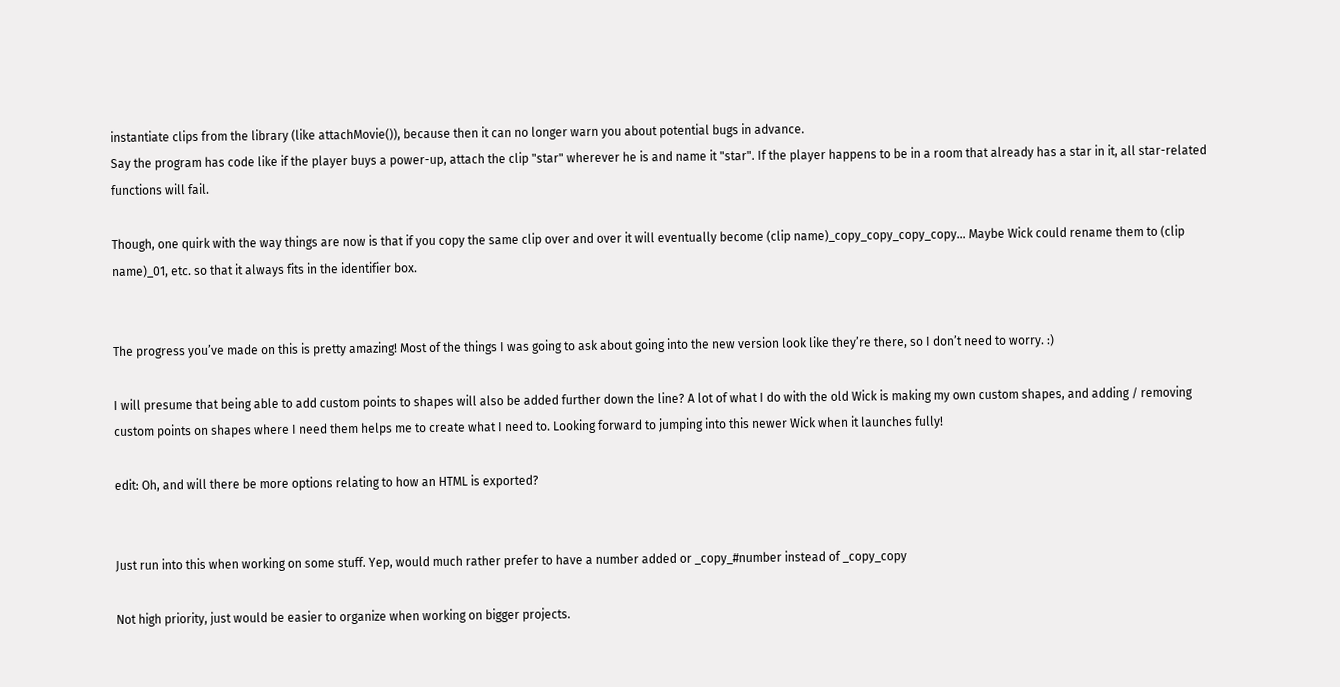instantiate clips from the library (like attachMovie()), because then it can no longer warn you about potential bugs in advance.
Say the program has code like if the player buys a power-up, attach the clip "star" wherever he is and name it "star". If the player happens to be in a room that already has a star in it, all star-related functions will fail.

Though, one quirk with the way things are now is that if you copy the same clip over and over it will eventually become (clip name)_copy_copy_copy_copy... Maybe Wick could rename them to (clip name)_01, etc. so that it always fits in the identifier box.


The progress you’ve made on this is pretty amazing! Most of the things I was going to ask about going into the new version look like they’re there, so I don’t need to worry. :)

I will presume that being able to add custom points to shapes will also be added further down the line? A lot of what I do with the old Wick is making my own custom shapes, and adding / removing custom points on shapes where I need them helps me to create what I need to. Looking forward to jumping into this newer Wick when it launches fully!

edit: Oh, and will there be more options relating to how an HTML is exported?


Just run into this when working on some stuff. Yep, would much rather prefer to have a number added or _copy_#number instead of _copy_copy

Not high priority, just would be easier to organize when working on bigger projects.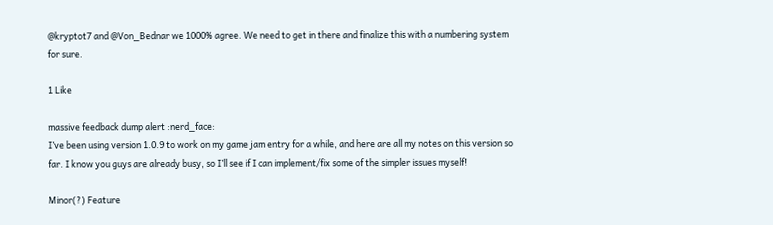@kryptot7 and @Von_Bednar we 1000% agree. We need to get in there and finalize this with a numbering system for sure.

1 Like

massive feedback dump alert :nerd_face:
I’ve been using version 1.0.9 to work on my game jam entry for a while, and here are all my notes on this version so far. I know you guys are already busy, so I’ll see if I can implement/fix some of the simpler issues myself!

Minor(?) Feature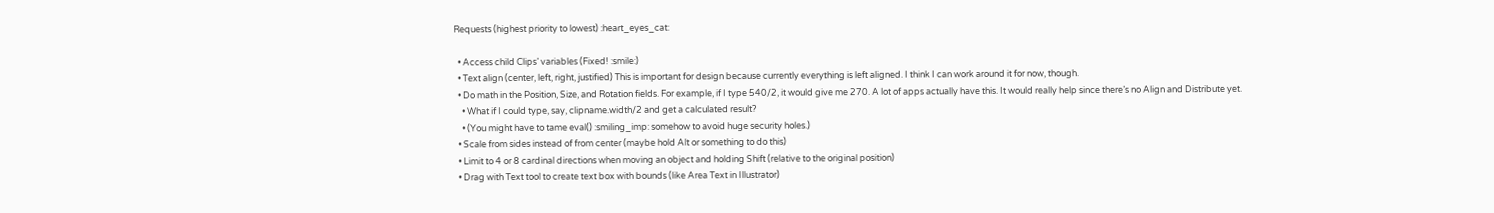Requests (highest priority to lowest) :heart_eyes_cat:

  • Access child Clips’ variables (Fixed! :smile:)
  • Text align (center, left, right, justified) This is important for design because currently everything is left aligned. I think I can work around it for now, though.
  • Do math in the Position, Size, and Rotation fields. For example, if I type 540/2, it would give me 270. A lot of apps actually have this. It would really help since there’s no Align and Distribute yet.
    • What if I could type, say, clipname.width/2 and get a calculated result?
    • (You might have to tame eval() :smiling_imp: somehow to avoid huge security holes.)
  • Scale from sides instead of from center (maybe hold Alt or something to do this)
  • Limit to 4 or 8 cardinal directions when moving an object and holding Shift (relative to the original position)
  • Drag with Text tool to create text box with bounds (like Area Text in Illustrator)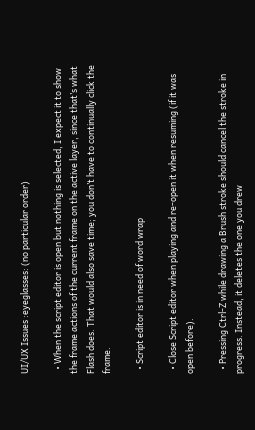UI/UX Issues :eyeglasses: (no particular order)

  • When the script editor is open but nothing is selected, I expect it to show the frame actions of the current frame on the active layer, since that’s what Flash does. That would also save time; you don’t have to continually click the frame.

  • Script editor is in need of word wrap

  • Close Script editor when playing and re-open it when resuming (if it was open before).

  • Pressing Ctrl-Z while drawing a Brush stroke should cancel the stroke in progress. Instead, it deletes the one you drew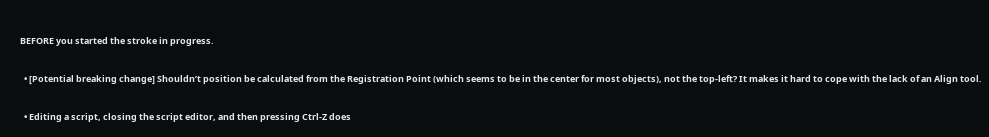BEFORE you started the stroke in progress.

  • [Potential breaking change] Shouldn’t position be calculated from the Registration Point (which seems to be in the center for most objects), not the top-left? It makes it hard to cope with the lack of an Align tool.

  • Editing a script, closing the script editor, and then pressing Ctrl-Z does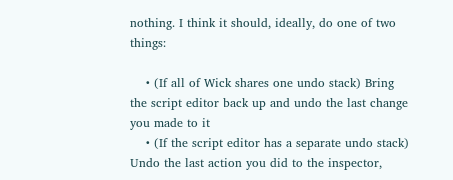nothing. I think it should, ideally, do one of two things:

    • (If all of Wick shares one undo stack) Bring the script editor back up and undo the last change you made to it
    • (If the script editor has a separate undo stack) Undo the last action you did to the inspector,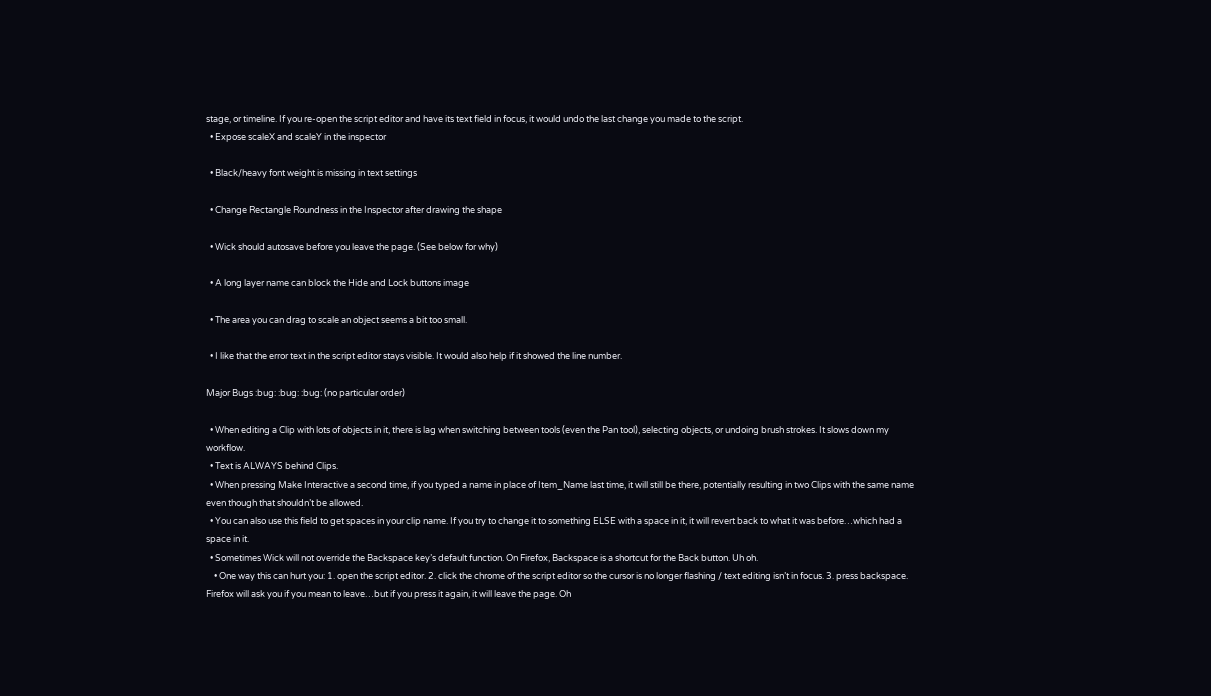stage, or timeline. If you re-open the script editor and have its text field in focus, it would undo the last change you made to the script.
  • Expose scaleX and scaleY in the inspector

  • Black/heavy font weight is missing in text settings

  • Change Rectangle Roundness in the Inspector after drawing the shape

  • Wick should autosave before you leave the page. (See below for why)

  • A long layer name can block the Hide and Lock buttons image

  • The area you can drag to scale an object seems a bit too small.

  • I like that the error text in the script editor stays visible. It would also help if it showed the line number.

Major Bugs :bug: :bug: :bug: (no particular order)

  • When editing a Clip with lots of objects in it, there is lag when switching between tools (even the Pan tool), selecting objects, or undoing brush strokes. It slows down my workflow.
  • Text is ALWAYS behind Clips.
  • When pressing Make Interactive a second time, if you typed a name in place of Item_Name last time, it will still be there, potentially resulting in two Clips with the same name even though that shouldn’t be allowed.
  • You can also use this field to get spaces in your clip name. If you try to change it to something ELSE with a space in it, it will revert back to what it was before…which had a space in it.
  • Sometimes Wick will not override the Backspace key’s default function. On Firefox, Backspace is a shortcut for the Back button. Uh oh.
    • One way this can hurt you: 1. open the script editor. 2. click the chrome of the script editor so the cursor is no longer flashing / text editing isn’t in focus. 3. press backspace. Firefox will ask you if you mean to leave…but if you press it again, it will leave the page. Oh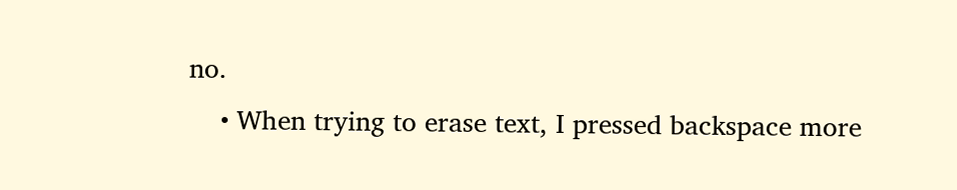no.
    • When trying to erase text, I pressed backspace more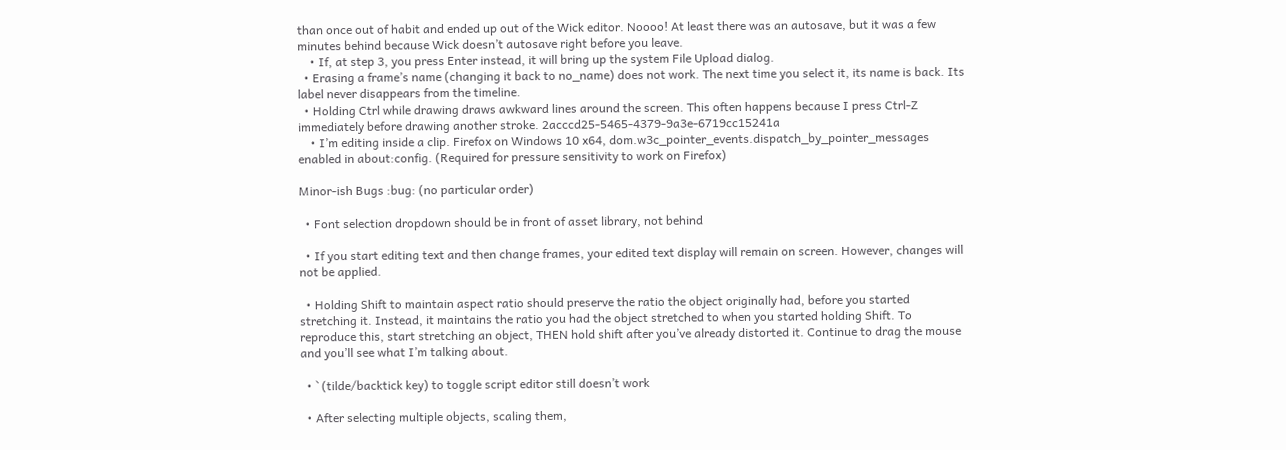than once out of habit and ended up out of the Wick editor. Noooo! At least there was an autosave, but it was a few minutes behind because Wick doesn’t autosave right before you leave.
    • If, at step 3, you press Enter instead, it will bring up the system File Upload dialog.
  • Erasing a frame’s name (changing it back to no_name) does not work. The next time you select it, its name is back. Its label never disappears from the timeline.
  • Holding Ctrl while drawing draws awkward lines around the screen. This often happens because I press Ctrl-Z immediately before drawing another stroke. 2acccd25-5465-4379-9a3e-6719cc15241a
    • I’m editing inside a clip. Firefox on Windows 10 x64, dom.w3c_pointer_events.dispatch_by_pointer_messages enabled in about:config. (Required for pressure sensitivity to work on Firefox)

Minor-ish Bugs :bug: (no particular order)

  • Font selection dropdown should be in front of asset library, not behind

  • If you start editing text and then change frames, your edited text display will remain on screen. However, changes will not be applied.

  • Holding Shift to maintain aspect ratio should preserve the ratio the object originally had, before you started stretching it. Instead, it maintains the ratio you had the object stretched to when you started holding Shift. To reproduce this, start stretching an object, THEN hold shift after you’ve already distorted it. Continue to drag the mouse and you’ll see what I’m talking about.

  • ` (tilde/backtick key) to toggle script editor still doesn’t work

  • After selecting multiple objects, scaling them,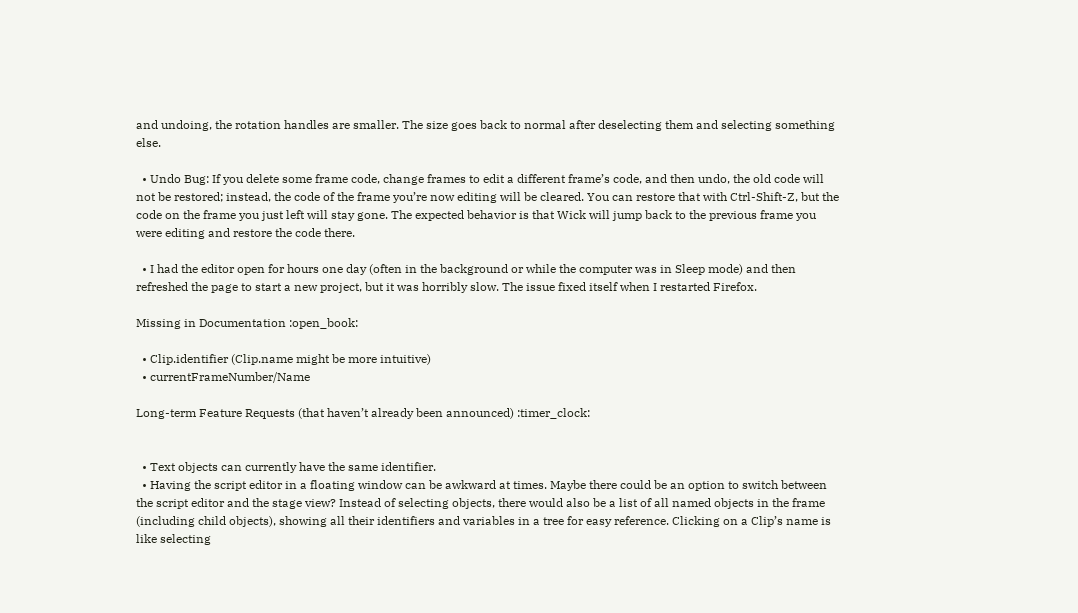and undoing, the rotation handles are smaller. The size goes back to normal after deselecting them and selecting something else.

  • Undo Bug: If you delete some frame code, change frames to edit a different frame’s code, and then undo, the old code will not be restored; instead, the code of the frame you’re now editing will be cleared. You can restore that with Ctrl-Shift-Z, but the code on the frame you just left will stay gone. The expected behavior is that Wick will jump back to the previous frame you were editing and restore the code there.

  • I had the editor open for hours one day (often in the background or while the computer was in Sleep mode) and then refreshed the page to start a new project, but it was horribly slow. The issue fixed itself when I restarted Firefox.

Missing in Documentation :open_book:

  • Clip.identifier (Clip.name might be more intuitive)
  • currentFrameNumber/Name

Long-term Feature Requests (that haven’t already been announced) :timer_clock:


  • Text objects can currently have the same identifier.
  • Having the script editor in a floating window can be awkward at times. Maybe there could be an option to switch between the script editor and the stage view? Instead of selecting objects, there would also be a list of all named objects in the frame (including child objects), showing all their identifiers and variables in a tree for easy reference. Clicking on a Clip’s name is like selecting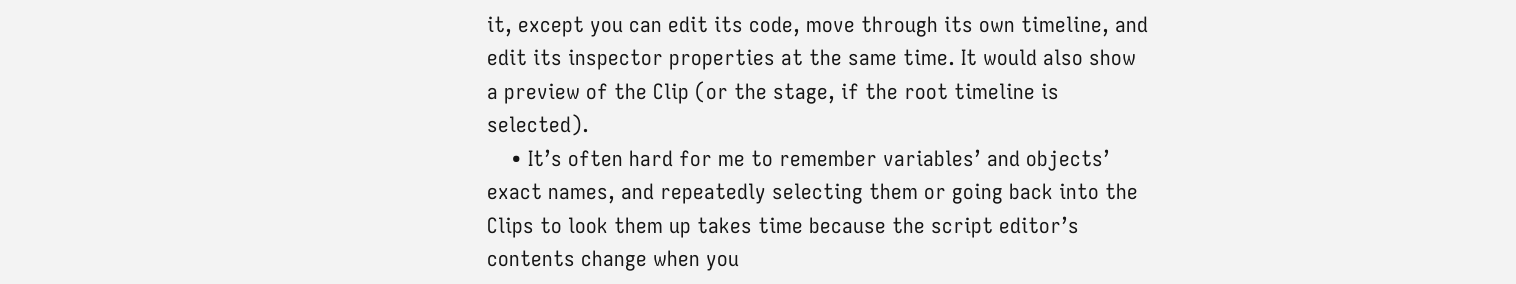it, except you can edit its code, move through its own timeline, and edit its inspector properties at the same time. It would also show a preview of the Clip (or the stage, if the root timeline is selected).
    • It’s often hard for me to remember variables’ and objects’ exact names, and repeatedly selecting them or going back into the Clips to look them up takes time because the script editor’s contents change when you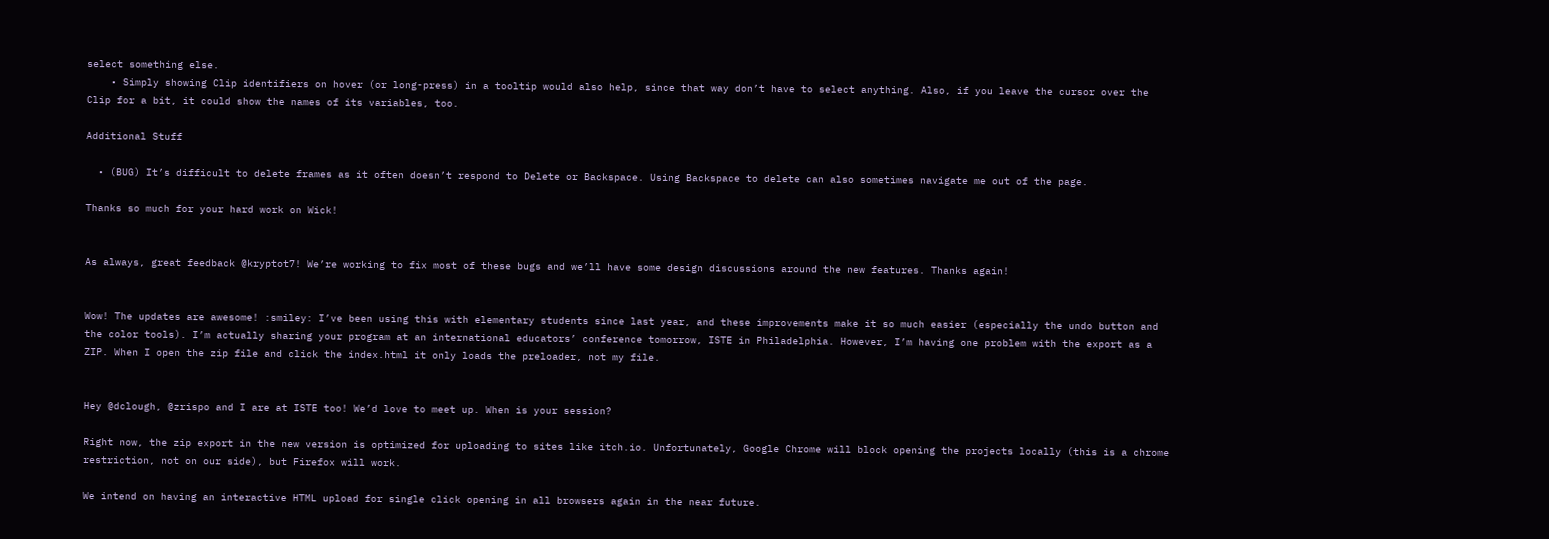select something else.
    • Simply showing Clip identifiers on hover (or long-press) in a tooltip would also help, since that way don’t have to select anything. Also, if you leave the cursor over the Clip for a bit, it could show the names of its variables, too.

Additional Stuff

  • (BUG) It’s difficult to delete frames as it often doesn’t respond to Delete or Backspace. Using Backspace to delete can also sometimes navigate me out of the page.

Thanks so much for your hard work on Wick!


As always, great feedback @kryptot7! We’re working to fix most of these bugs and we’ll have some design discussions around the new features. Thanks again!


Wow! The updates are awesome! :smiley: I’ve been using this with elementary students since last year, and these improvements make it so much easier (especially the undo button and the color tools). I’m actually sharing your program at an international educators’ conference tomorrow, ISTE in Philadelphia. However, I’m having one problem with the export as a ZIP. When I open the zip file and click the index.html it only loads the preloader, not my file.


Hey @dclough, @zrispo and I are at ISTE too! We’d love to meet up. When is your session?

Right now, the zip export in the new version is optimized for uploading to sites like itch.io. Unfortunately, Google Chrome will block opening the projects locally (this is a chrome restriction, not on our side), but Firefox will work.

We intend on having an interactive HTML upload for single click opening in all browsers again in the near future.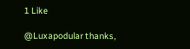1 Like

@Luxapodular thanks,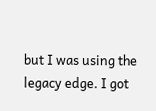but I was using the legacy edge. I got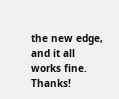the new edge, and it all works fine. Thanks!